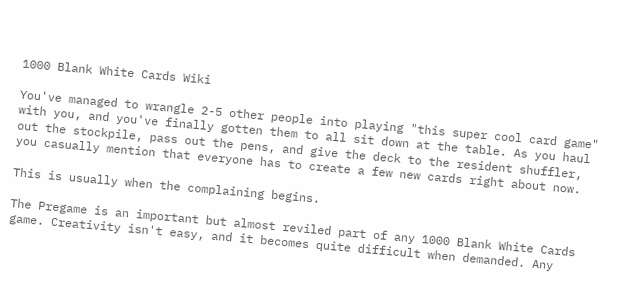1000 Blank White Cards Wiki

You've managed to wrangle 2-5 other people into playing "this super cool card game" with you, and you've finally gotten them to all sit down at the table. As you haul out the stockpile, pass out the pens, and give the deck to the resident shuffler, you casually mention that everyone has to create a few new cards right about now.

This is usually when the complaining begins.

The Pregame is an important but almost reviled part of any 1000 Blank White Cards game. Creativity isn't easy, and it becomes quite difficult when demanded. Any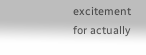excitement for actually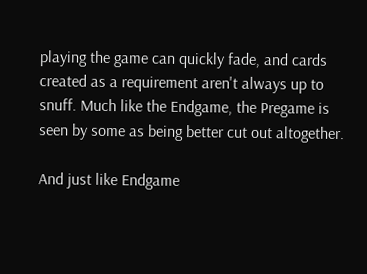playing the game can quickly fade, and cards created as a requirement aren't always up to snuff. Much like the Endgame, the Pregame is seen by some as being better cut out altogether.

And just like Endgame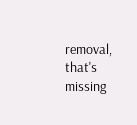removal, that's missing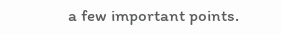a few important points.